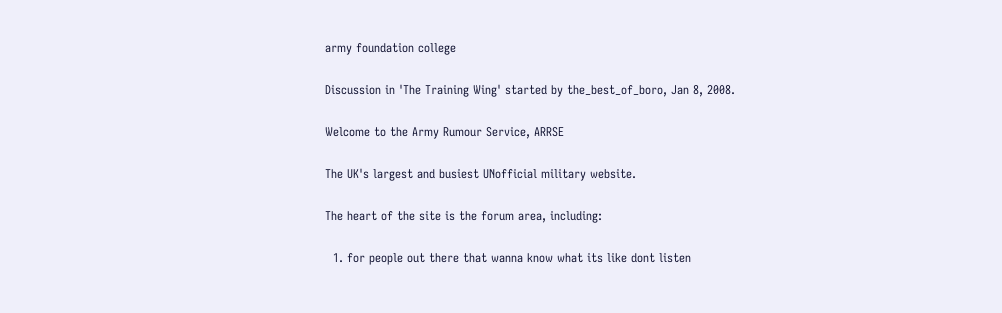army foundation college

Discussion in 'The Training Wing' started by the_best_of_boro, Jan 8, 2008.

Welcome to the Army Rumour Service, ARRSE

The UK's largest and busiest UNofficial military website.

The heart of the site is the forum area, including:

  1. for people out there that wanna know what its like dont listen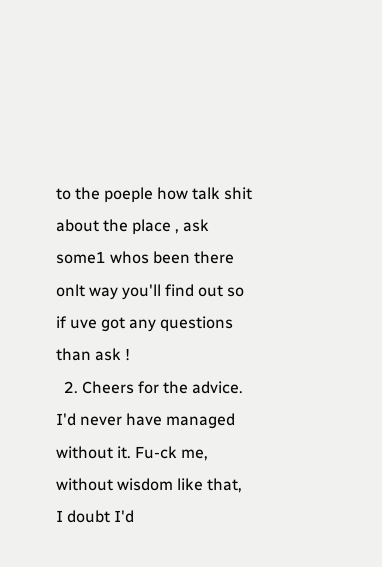to the poeple how talk shit about the place , ask some1 whos been there onlt way you'll find out so if uve got any questions than ask !
  2. Cheers for the advice. I'd never have managed without it. Fu-ck me, without wisdom like that, I doubt I'd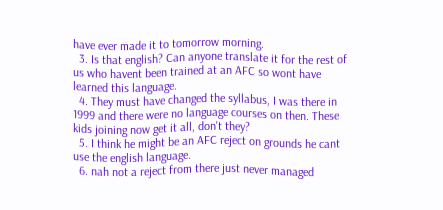have ever made it to tomorrow morning.
  3. Is that english? Can anyone translate it for the rest of us who havent been trained at an AFC so wont have learned this language.
  4. They must have changed the syllabus, I was there in 1999 and there were no language courses on then. These kids joining now get it all, don't they?
  5. I think he might be an AFC reject on grounds he cant use the english language.
  6. nah not a reject from there just never managed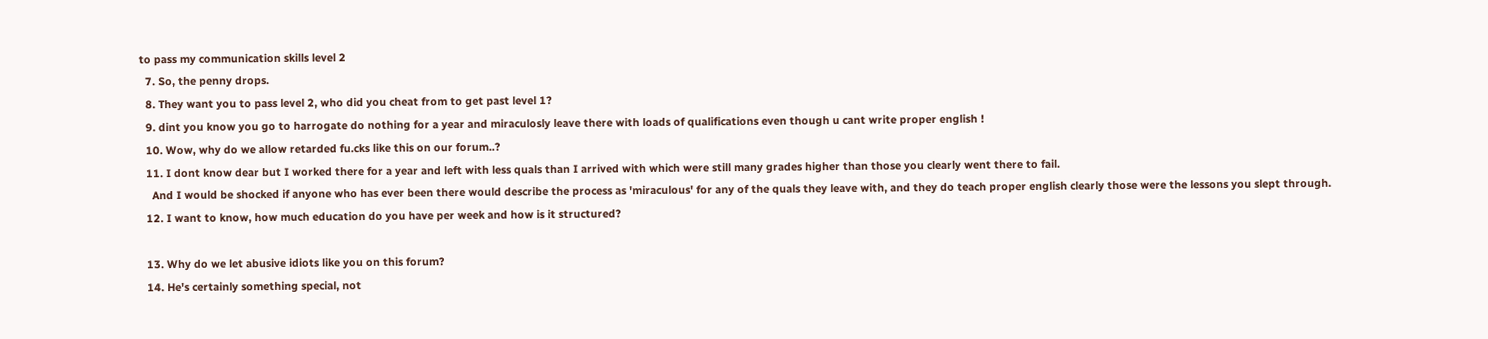to pass my communication skills level 2
  7. So, the penny drops.
  8. They want you to pass level 2, who did you cheat from to get past level 1?
  9. dint you know you go to harrogate do nothing for a year and miraculosly leave there with loads of qualifications even though u cant write proper english !
  10. Wow, why do we allow retarded fu.cks like this on our forum..?
  11. I dont know dear but I worked there for a year and left with less quals than I arrived with which were still many grades higher than those you clearly went there to fail.
    And I would be shocked if anyone who has ever been there would describe the process as 'miraculous' for any of the quals they leave with, and they do teach proper english clearly those were the lessons you slept through.
  12. I want to know, how much education do you have per week and how is it structured?

  13. Why do we let abusive idiots like you on this forum?
  14. He's certainly something special, not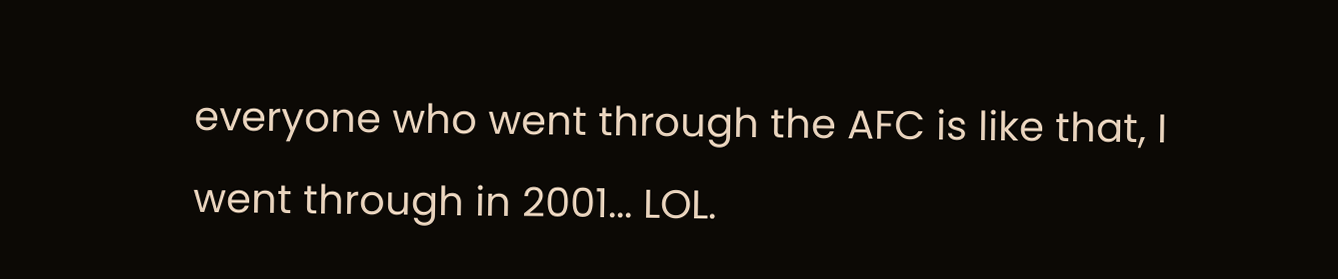everyone who went through the AFC is like that, I went through in 2001... LOL.